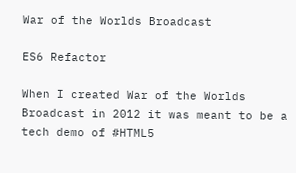War of the Worlds Broadcast

ES6 Refactor

When I created War of the Worlds Broadcast in 2012 it was meant to be a tech demo of #HTML5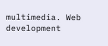multimedia. Web development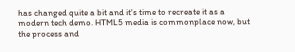has changed quite a bit and it's time to recreate it as a modern tech demo. HTML5 media is commonplace now, but the process and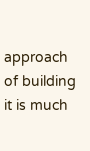approach of building it is much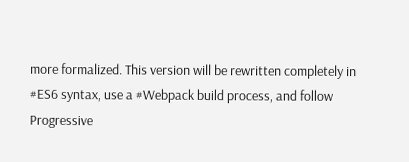more formalized. This version will be rewritten completely in #ES6 syntax, use a #Webpack build process, and follow Progressive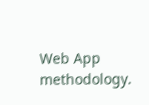Web App methodology.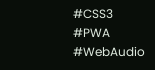#CSS3  #PWA  #WebAudio